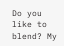Do you like to blend? My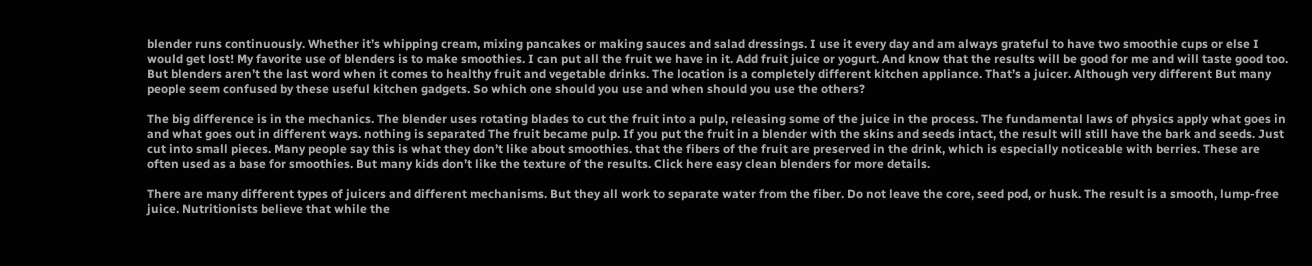blender runs continuously. Whether it’s whipping cream, mixing pancakes or making sauces and salad dressings. I use it every day and am always grateful to have two smoothie cups or else I would get lost! My favorite use of blenders is to make smoothies. I can put all the fruit we have in it. Add fruit juice or yogurt. And know that the results will be good for me and will taste good too. But blenders aren’t the last word when it comes to healthy fruit and vegetable drinks. The location is a completely different kitchen appliance. That’s a juicer. Although very different But many people seem confused by these useful kitchen gadgets. So which one should you use and when should you use the others?

The big difference is in the mechanics. The blender uses rotating blades to cut the fruit into a pulp, releasing some of the juice in the process. The fundamental laws of physics apply what goes in and what goes out in different ways. nothing is separated The fruit became pulp. If you put the fruit in a blender with the skins and seeds intact, the result will still have the bark and seeds. Just cut into small pieces. Many people say this is what they don’t like about smoothies. that the fibers of the fruit are preserved in the drink, which is especially noticeable with berries. These are often used as a base for smoothies. But many kids don’t like the texture of the results. Click here easy clean blenders for more details.

There are many different types of juicers and different mechanisms. But they all work to separate water from the fiber. Do not leave the core, seed pod, or husk. The result is a smooth, lump-free juice. Nutritionists believe that while the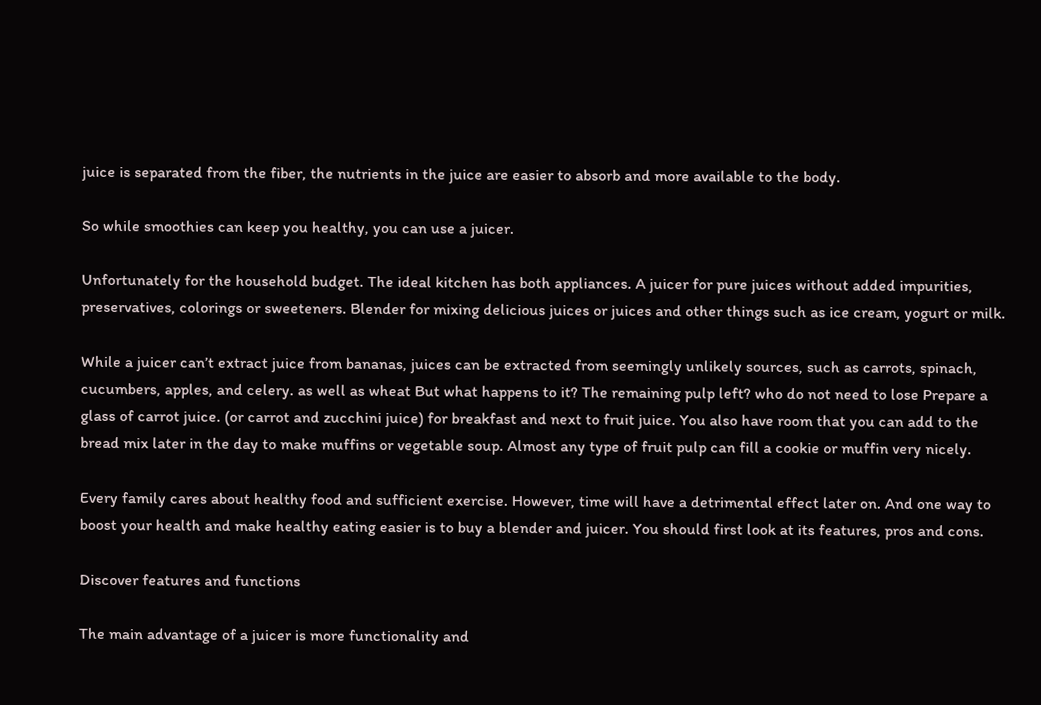juice is separated from the fiber, the nutrients in the juice are easier to absorb and more available to the body.

So while smoothies can keep you healthy, you can use a juicer.

Unfortunately for the household budget. The ideal kitchen has both appliances. A juicer for pure juices without added impurities, preservatives, colorings or sweeteners. Blender for mixing delicious juices or juices and other things such as ice cream, yogurt or milk.

While a juicer can’t extract juice from bananas, juices can be extracted from seemingly unlikely sources, such as carrots, spinach, cucumbers, apples, and celery. as well as wheat But what happens to it? The remaining pulp left? who do not need to lose Prepare a glass of carrot juice. (or carrot and zucchini juice) for breakfast and next to fruit juice. You also have room that you can add to the bread mix later in the day to make muffins or vegetable soup. Almost any type of fruit pulp can fill a cookie or muffin very nicely.

Every family cares about healthy food and sufficient exercise. However, time will have a detrimental effect later on. And one way to boost your health and make healthy eating easier is to buy a blender and juicer. You should first look at its features, pros and cons.

Discover features and functions

The main advantage of a juicer is more functionality and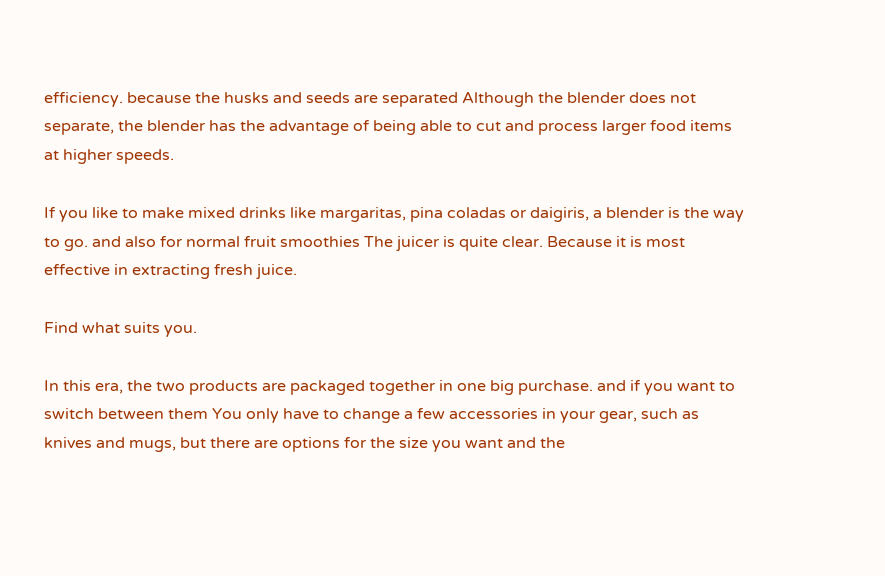efficiency. because the husks and seeds are separated Although the blender does not separate, the blender has the advantage of being able to cut and process larger food items at higher speeds.

If you like to make mixed drinks like margaritas, pina coladas or daigiris, a blender is the way to go. and also for normal fruit smoothies The juicer is quite clear. Because it is most effective in extracting fresh juice.

Find what suits you.

In this era, the two products are packaged together in one big purchase. and if you want to switch between them You only have to change a few accessories in your gear, such as knives and mugs, but there are options for the size you want and the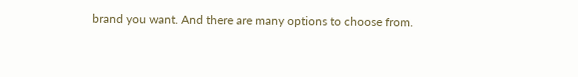brand you want. And there are many options to choose from.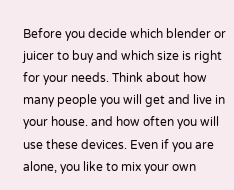Before you decide which blender or juicer to buy and which size is right for your needs. Think about how many people you will get and live in your house. and how often you will use these devices. Even if you are alone, you like to mix your own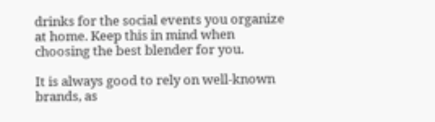drinks for the social events you organize at home. Keep this in mind when choosing the best blender for you.

It is always good to rely on well-known brands, as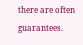there are often guarantees.